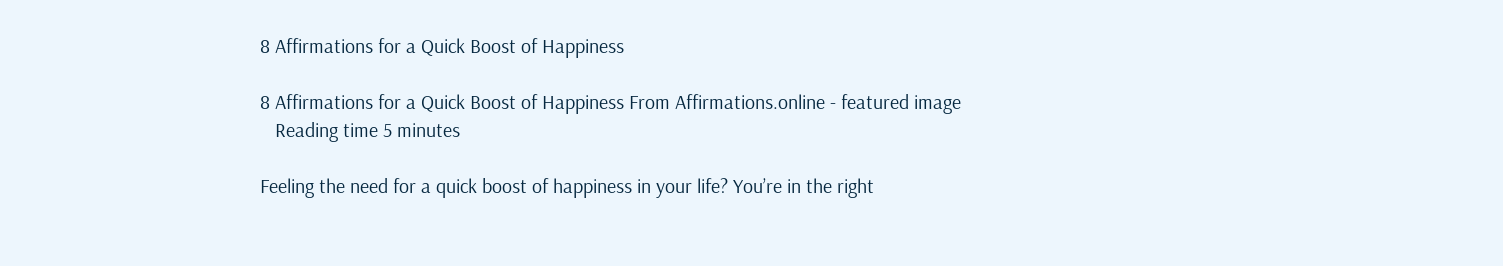8 Affirmations for a Quick Boost of Happiness

8 Affirmations for a Quick Boost of Happiness From Affirmations.online - featured image
   Reading time 5 minutes

Feeling the need for a quick boost of happiness in your life? You’re in the right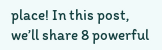place! In this post, we’ll share 8 powerful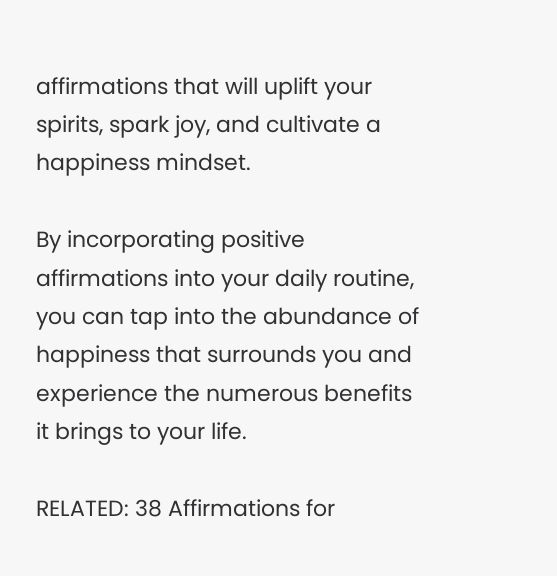affirmations that will uplift your spirits, spark joy, and cultivate a happiness mindset.

By incorporating positive affirmations into your daily routine, you can tap into the abundance of happiness that surrounds you and experience the numerous benefits it brings to your life.

RELATED: 38 Affirmations for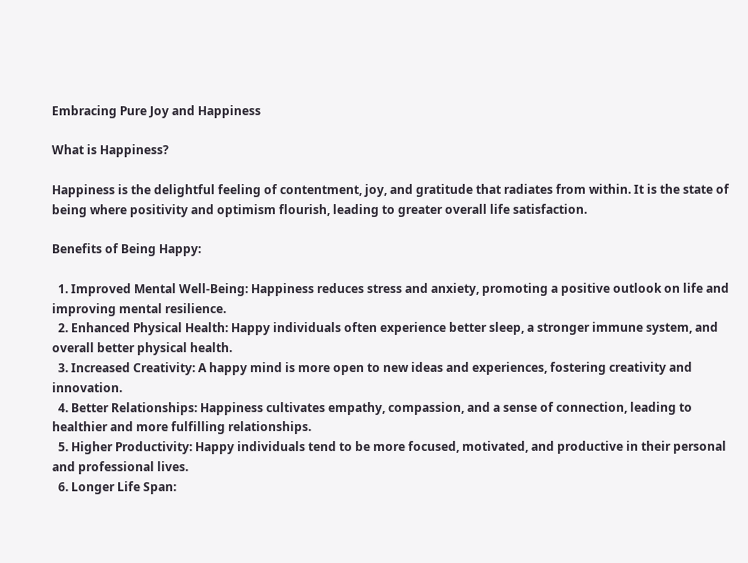Embracing Pure Joy and Happiness

What is Happiness?

Happiness is the delightful feeling of contentment, joy, and gratitude that radiates from within. It is the state of being where positivity and optimism flourish, leading to greater overall life satisfaction.

Benefits of Being Happy:

  1. Improved Mental Well-Being: Happiness reduces stress and anxiety, promoting a positive outlook on life and improving mental resilience.
  2. Enhanced Physical Health: Happy individuals often experience better sleep, a stronger immune system, and overall better physical health.
  3. Increased Creativity: A happy mind is more open to new ideas and experiences, fostering creativity and innovation.
  4. Better Relationships: Happiness cultivates empathy, compassion, and a sense of connection, leading to healthier and more fulfilling relationships.
  5. Higher Productivity: Happy individuals tend to be more focused, motivated, and productive in their personal and professional lives.
  6. Longer Life Span: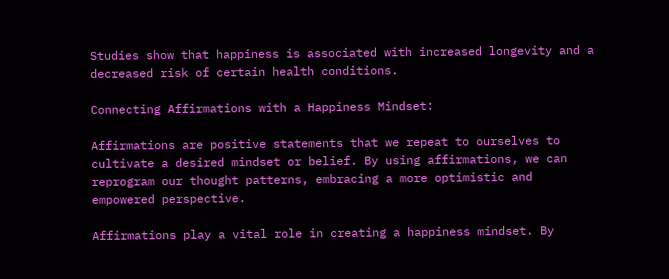Studies show that happiness is associated with increased longevity and a decreased risk of certain health conditions.

Connecting Affirmations with a Happiness Mindset:

Affirmations are positive statements that we repeat to ourselves to cultivate a desired mindset or belief. By using affirmations, we can reprogram our thought patterns, embracing a more optimistic and empowered perspective.

Affirmations play a vital role in creating a happiness mindset. By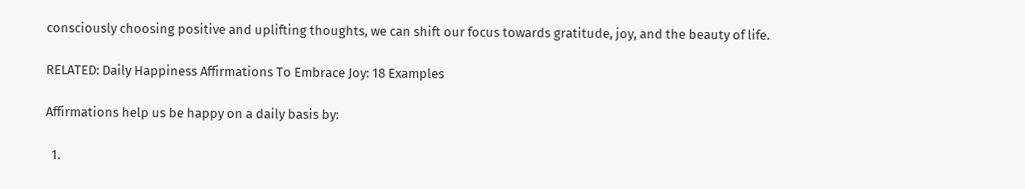consciously choosing positive and uplifting thoughts, we can shift our focus towards gratitude, joy, and the beauty of life.

RELATED: Daily Happiness Affirmations To Embrace Joy: 18 Examples

Affirmations help us be happy on a daily basis by:

  1.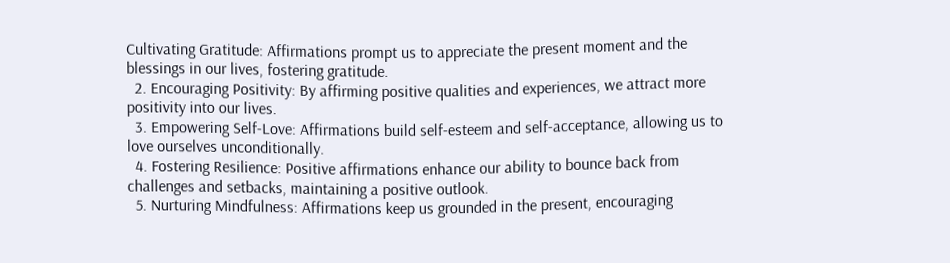Cultivating Gratitude: Affirmations prompt us to appreciate the present moment and the blessings in our lives, fostering gratitude.
  2. Encouraging Positivity: By affirming positive qualities and experiences, we attract more positivity into our lives.
  3. Empowering Self-Love: Affirmations build self-esteem and self-acceptance, allowing us to love ourselves unconditionally.
  4. Fostering Resilience: Positive affirmations enhance our ability to bounce back from challenges and setbacks, maintaining a positive outlook.
  5. Nurturing Mindfulness: Affirmations keep us grounded in the present, encouraging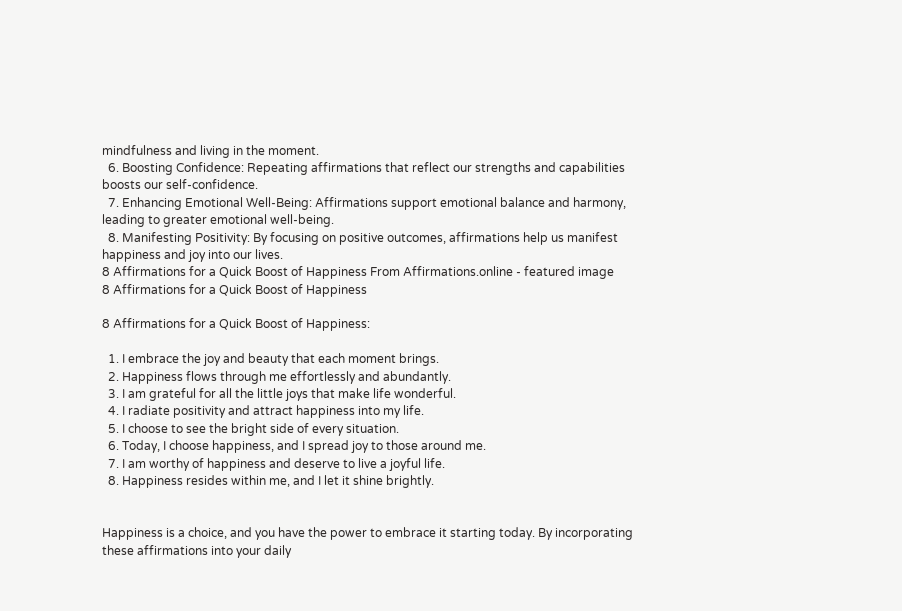mindfulness and living in the moment.
  6. Boosting Confidence: Repeating affirmations that reflect our strengths and capabilities boosts our self-confidence.
  7. Enhancing Emotional Well-Being: Affirmations support emotional balance and harmony, leading to greater emotional well-being.
  8. Manifesting Positivity: By focusing on positive outcomes, affirmations help us manifest happiness and joy into our lives.
8 Affirmations for a Quick Boost of Happiness From Affirmations.online - featured image
8 Affirmations for a Quick Boost of Happiness

8 Affirmations for a Quick Boost of Happiness:

  1. I embrace the joy and beauty that each moment brings.
  2. Happiness flows through me effortlessly and abundantly.
  3. I am grateful for all the little joys that make life wonderful.
  4. I radiate positivity and attract happiness into my life.
  5. I choose to see the bright side of every situation.
  6. Today, I choose happiness, and I spread joy to those around me.
  7. I am worthy of happiness and deserve to live a joyful life.
  8. Happiness resides within me, and I let it shine brightly.


Happiness is a choice, and you have the power to embrace it starting today. By incorporating these affirmations into your daily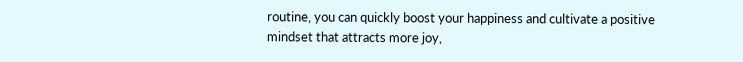routine, you can quickly boost your happiness and cultivate a positive mindset that attracts more joy,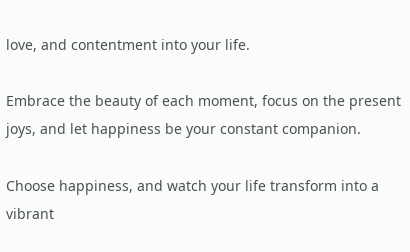love, and contentment into your life.

Embrace the beauty of each moment, focus on the present joys, and let happiness be your constant companion.

Choose happiness, and watch your life transform into a vibrant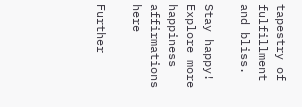tapestry of fulfillment and bliss.

Stay happy! Explore more happiness affirmations here

Further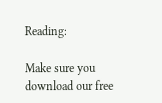Reading:

Make sure you download our free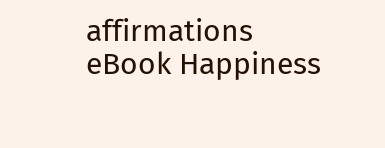affirmations eBook Happiness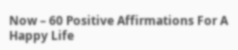Now – 60 Positive Affirmations For A Happy Life